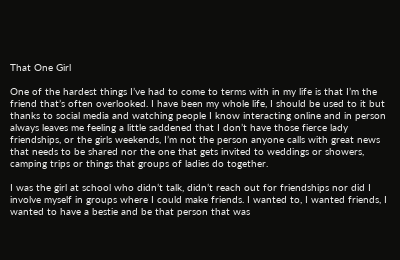That One Girl

One of the hardest things I’ve had to come to terms with in my life is that I’m the friend that’s often overlooked. I have been my whole life, I should be used to it but thanks to social media and watching people I know interacting online and in person always leaves me feeling a little saddened that I don’t have those fierce lady friendships, or the girls weekends, I’m not the person anyone calls with great news that needs to be shared nor the one that gets invited to weddings or showers, camping trips or things that groups of ladies do together.

I was the girl at school who didn’t talk, didn’t reach out for friendships nor did I involve myself in groups where I could make friends. I wanted to, I wanted friends, I wanted to have a bestie and be that person that was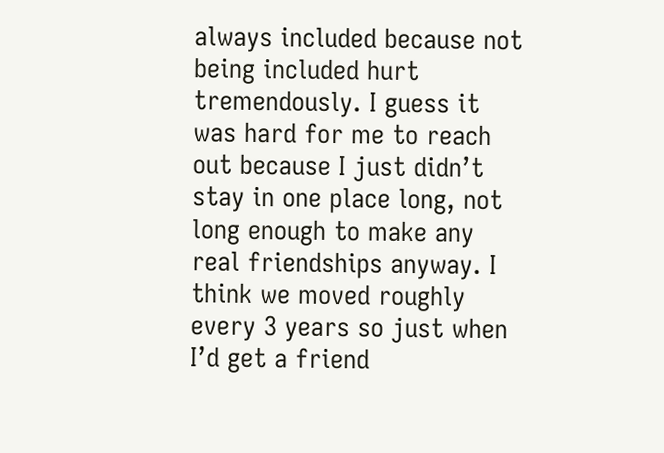always included because not being included hurt tremendously. I guess it was hard for me to reach out because I just didn’t stay in one place long, not long enough to make any real friendships anyway. I think we moved roughly every 3 years so just when I’d get a friend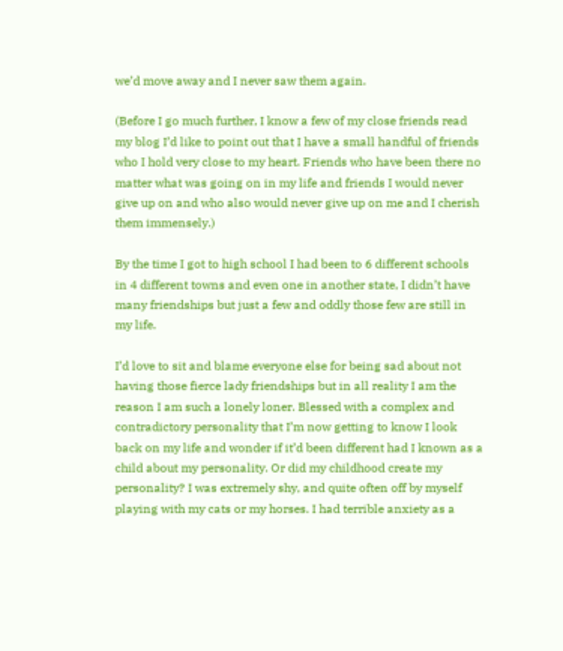we’d move away and I never saw them again.

(Before I go much further, I know a few of my close friends read my blog I’d like to point out that I have a small handful of friends who I hold very close to my heart. Friends who have been there no matter what was going on in my life and friends I would never give up on and who also would never give up on me and I cherish them immensely.)

By the time I got to high school I had been to 6 different schools in 4 different towns and even one in another state, I didn’t have many friendships but just a few and oddly those few are still in my life.

I’d love to sit and blame everyone else for being sad about not having those fierce lady friendships but in all reality I am the reason I am such a lonely loner. Blessed with a complex and contradictory personality that I’m now getting to know I look back on my life and wonder if it’d been different had I known as a child about my personality. Or did my childhood create my personality? I was extremely shy, and quite often off by myself playing with my cats or my horses. I had terrible anxiety as a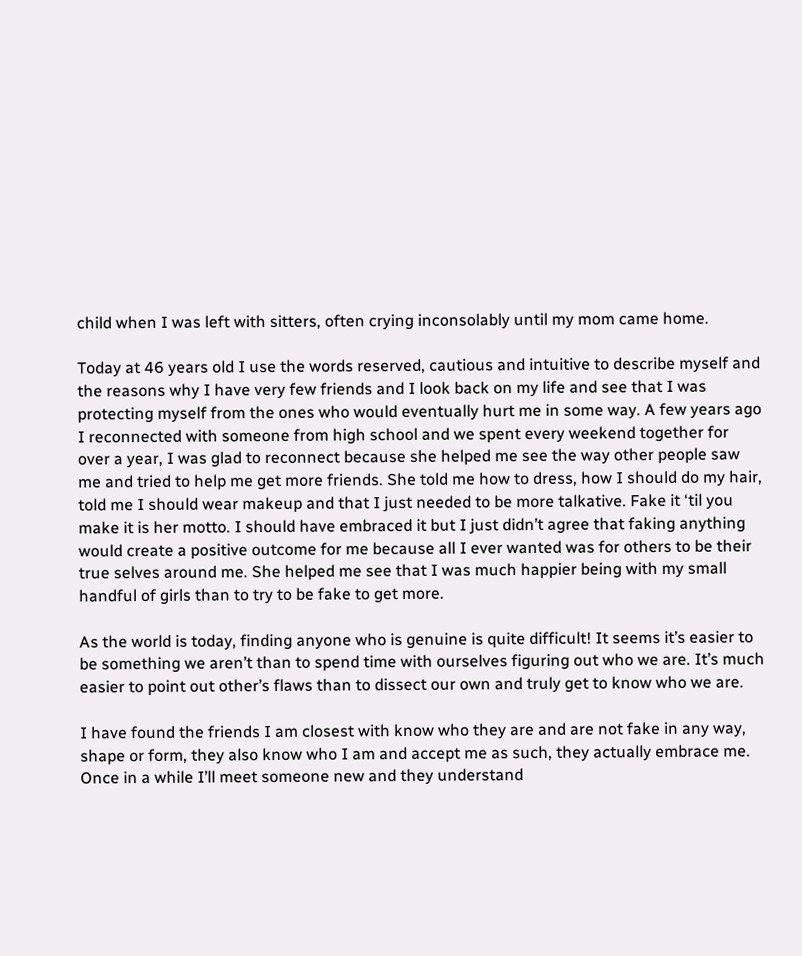child when I was left with sitters, often crying inconsolably until my mom came home.

Today at 46 years old I use the words reserved, cautious and intuitive to describe myself and the reasons why I have very few friends and I look back on my life and see that I was protecting myself from the ones who would eventually hurt me in some way. A few years ago I reconnected with someone from high school and we spent every weekend together for over a year, I was glad to reconnect because she helped me see the way other people saw me and tried to help me get more friends. She told me how to dress, how I should do my hair, told me I should wear makeup and that I just needed to be more talkative. Fake it ‘til you make it is her motto. I should have embraced it but I just didn’t agree that faking anything would create a positive outcome for me because all I ever wanted was for others to be their true selves around me. She helped me see that I was much happier being with my small handful of girls than to try to be fake to get more.

As the world is today, finding anyone who is genuine is quite difficult! It seems it’s easier to be something we aren’t than to spend time with ourselves figuring out who we are. It’s much easier to point out other’s flaws than to dissect our own and truly get to know who we are.

I have found the friends I am closest with know who they are and are not fake in any way, shape or form, they also know who I am and accept me as such, they actually embrace me. Once in a while I’ll meet someone new and they understand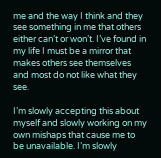me and the way I think and they see something in me that others either can’t or won’t. I’ve found in my life I must be a mirror that makes others see themselves and most do not like what they see.

I’m slowly accepting this about myself and slowly working on my own mishaps that cause me to be unavailable. I’m slowly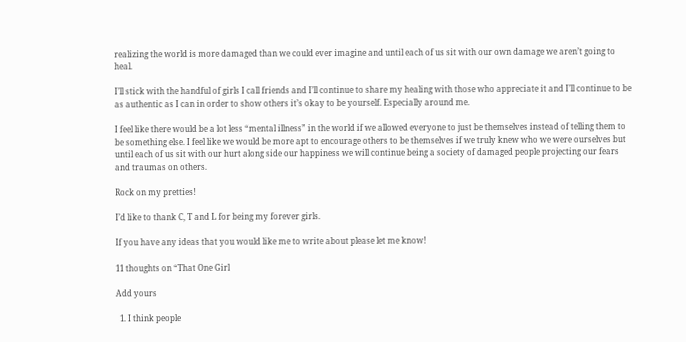realizing the world is more damaged than we could ever imagine and until each of us sit with our own damage we aren’t going to heal.

I’ll stick with the handful of girls I call friends and I’ll continue to share my healing with those who appreciate it and I’ll continue to be as authentic as I can in order to show others it’s okay to be yourself. Especially around me.

I feel like there would be a lot less “mental illness” in the world if we allowed everyone to just be themselves instead of telling them to be something else. I feel like we would be more apt to encourage others to be themselves if we truly knew who we were ourselves but until each of us sit with our hurt along side our happiness we will continue being a society of damaged people projecting our fears and traumas on others.

Rock on my pretties!

I’d like to thank C, T and L for being my forever girls.

If you have any ideas that you would like me to write about please let me know!

11 thoughts on “That One Girl

Add yours

  1. I think people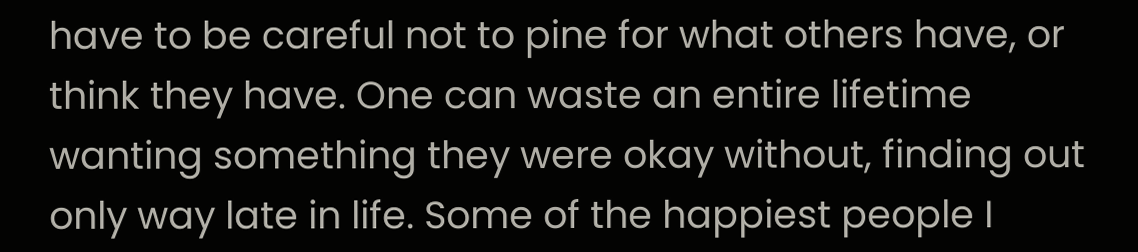have to be careful not to pine for what others have, or think they have. One can waste an entire lifetime wanting something they were okay without, finding out only way late in life. Some of the happiest people I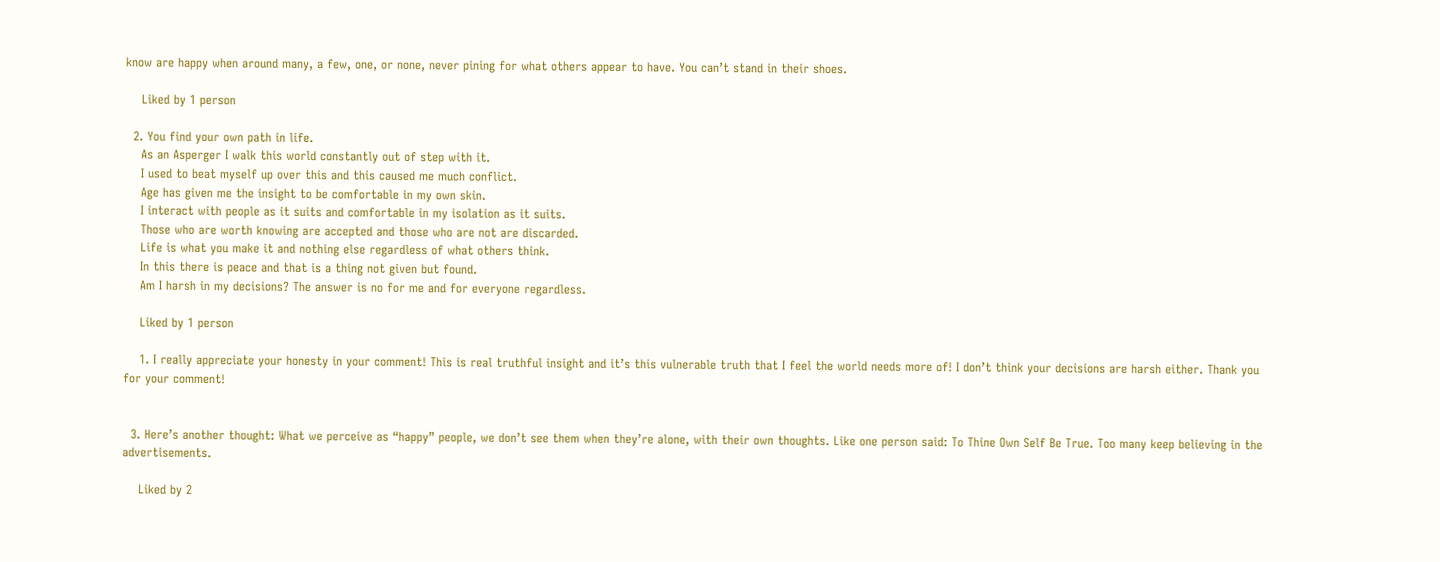know are happy when around many, a few, one, or none, never pining for what others appear to have. You can’t stand in their shoes.

    Liked by 1 person

  2. You find your own path in life.
    As an Asperger I walk this world constantly out of step with it.
    I used to beat myself up over this and this caused me much conflict.
    Age has given me the insight to be comfortable in my own skin.
    I interact with people as it suits and comfortable in my isolation as it suits.
    Those who are worth knowing are accepted and those who are not are discarded.
    Life is what you make it and nothing else regardless of what others think.
    In this there is peace and that is a thing not given but found.
    Am I harsh in my decisions? The answer is no for me and for everyone regardless.

    Liked by 1 person

    1. I really appreciate your honesty in your comment! This is real truthful insight and it’s this vulnerable truth that I feel the world needs more of! I don’t think your decisions are harsh either. Thank you for your comment!


  3. Here’s another thought: What we perceive as “happy” people, we don’t see them when they’re alone, with their own thoughts. Like one person said: To Thine Own Self Be True. Too many keep believing in the advertisements.

    Liked by 2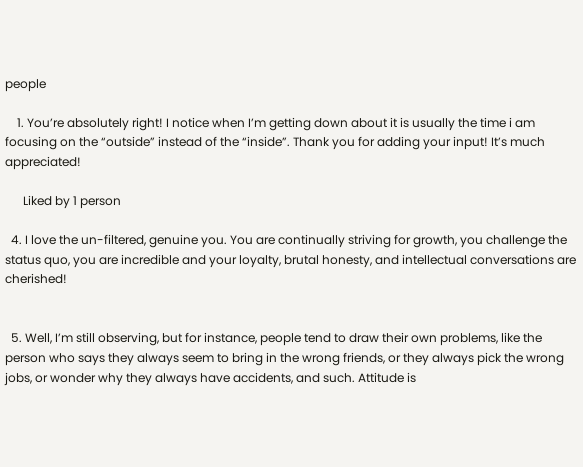people

    1. You’re absolutely right! I notice when I’m getting down about it is usually the time i am focusing on the “outside” instead of the “inside”. Thank you for adding your input! It’s much appreciated!

      Liked by 1 person

  4. I love the un-filtered, genuine you. You are continually striving for growth, you challenge the status quo, you are incredible and your loyalty, brutal honesty, and intellectual conversations are cherished!


  5. Well, I’m still observing, but for instance, people tend to draw their own problems, like the person who says they always seem to bring in the wrong friends, or they always pick the wrong jobs, or wonder why they always have accidents, and such. Attitude is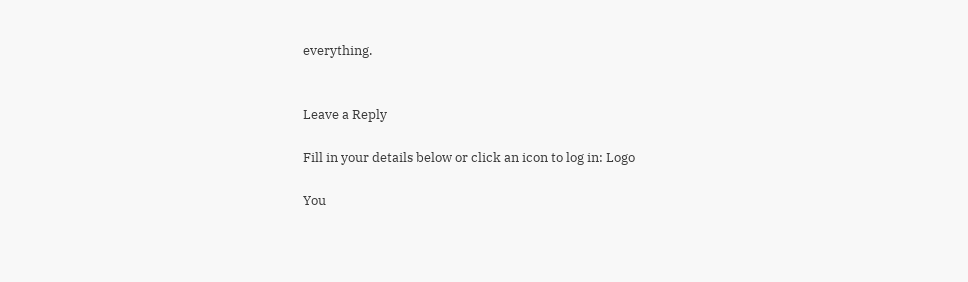everything.


Leave a Reply

Fill in your details below or click an icon to log in: Logo

You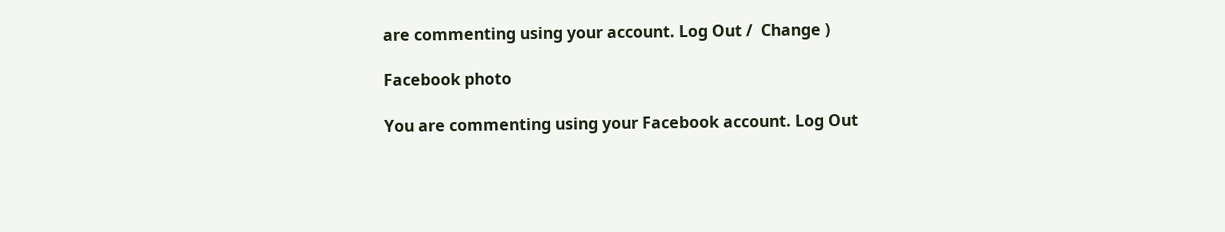are commenting using your account. Log Out /  Change )

Facebook photo

You are commenting using your Facebook account. Log Out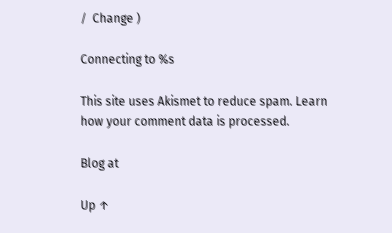/  Change )

Connecting to %s

This site uses Akismet to reduce spam. Learn how your comment data is processed.

Blog at

Up ↑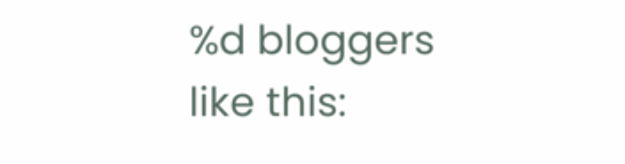%d bloggers like this: